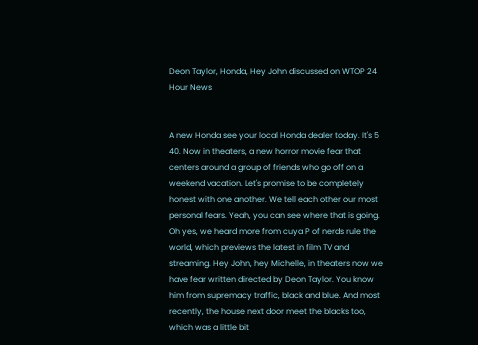Deon Taylor, Honda, Hey John discussed on WTOP 24 Hour News


A new Honda see your local Honda dealer today. It's 5 40. Now in theaters, a new horror movie fear that centers around a group of friends who go off on a weekend vacation. Let's promise to be completely honest with one another. We tell each other our most personal fears. Yeah, you can see where that is going. Oh yes, we heard more from cuya P of nerds rule the world, which previews the latest in film TV and streaming. Hey John, hey Michelle, in theaters now we have fear written directed by Deon Taylor. You know him from supremacy traffic, black and blue. And most recently, the house next door meet the blacks too, which was a little bit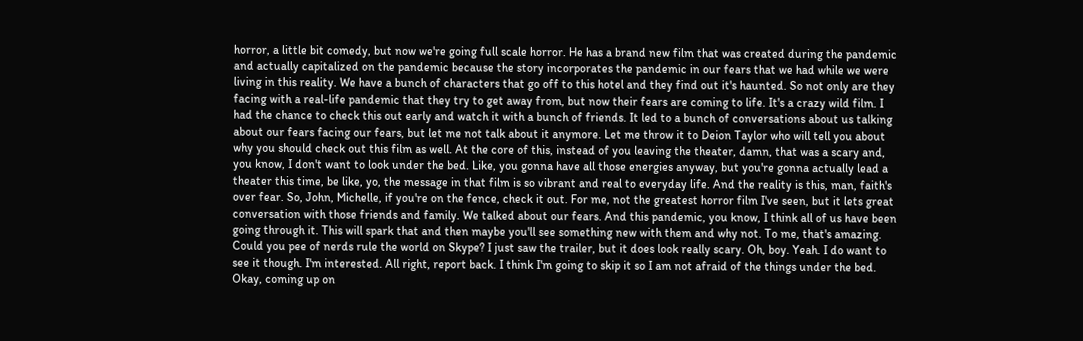horror, a little bit comedy, but now we're going full scale horror. He has a brand new film that was created during the pandemic and actually capitalized on the pandemic because the story incorporates the pandemic in our fears that we had while we were living in this reality. We have a bunch of characters that go off to this hotel and they find out it's haunted. So not only are they facing with a real-life pandemic that they try to get away from, but now their fears are coming to life. It's a crazy wild film. I had the chance to check this out early and watch it with a bunch of friends. It led to a bunch of conversations about us talking about our fears facing our fears, but let me not talk about it anymore. Let me throw it to Deion Taylor who will tell you about why you should check out this film as well. At the core of this, instead of you leaving the theater, damn, that was a scary and, you know, I don't want to look under the bed. Like, you gonna have all those energies anyway, but you're gonna actually lead a theater this time, be like, yo, the message in that film is so vibrant and real to everyday life. And the reality is this, man, faith's over fear. So, John, Michelle, if you're on the fence, check it out. For me, not the greatest horror film I've seen, but it lets great conversation with those friends and family. We talked about our fears. And this pandemic, you know, I think all of us have been going through it. This will spark that and then maybe you'll see something new with them and why not. To me, that's amazing. Could you pee of nerds rule the world on Skype? I just saw the trailer, but it does look really scary. Oh, boy. Yeah. I do want to see it though. I'm interested. All right, report back. I think I'm going to skip it so I am not afraid of the things under the bed. Okay, coming up on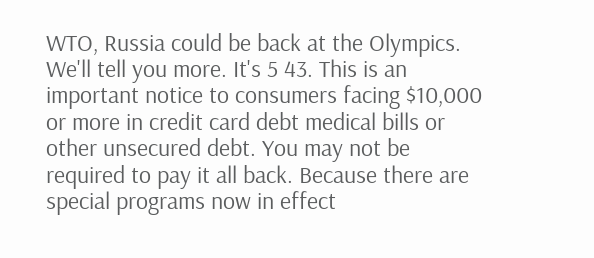WTO, Russia could be back at the Olympics. We'll tell you more. It's 5 43. This is an important notice to consumers facing $10,000 or more in credit card debt medical bills or other unsecured debt. You may not be required to pay it all back. Because there are special programs now in effect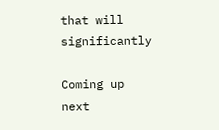that will significantly

Coming up next